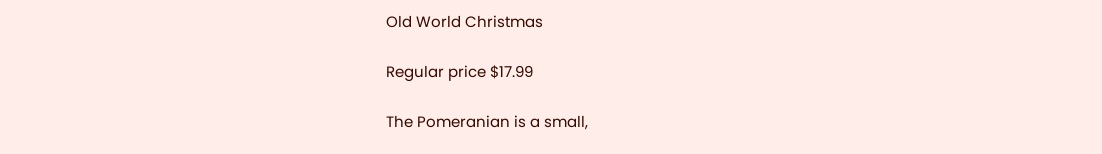Old World Christmas

Regular price $17.99

The Pomeranian is a small,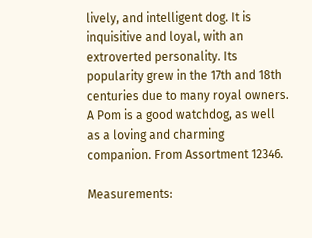lively, and intelligent dog. It is inquisitive and loyal, with an extroverted personality. Its popularity grew in the 17th and 18th centuries due to many royal owners. A Pom is a good watchdog, as well as a loving and charming companion. From Assortment 12346.

Measurements: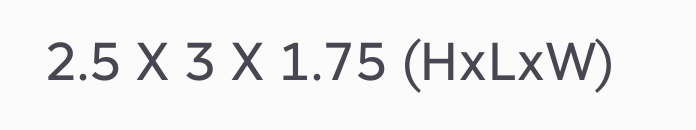2.5 X 3 X 1.75 (HxLxW)